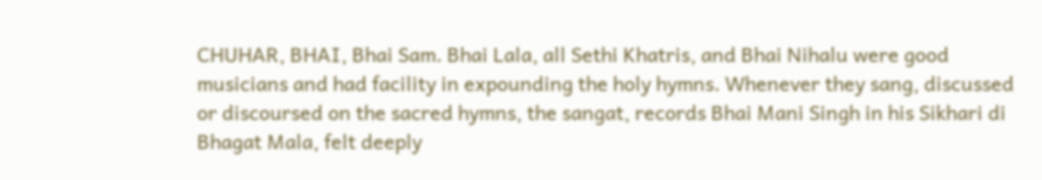CHUHAR, BHAI, Bhai Sam. Bhai Lala, all Sethi Khatris, and Bhai Nihalu were good musicians and had facility in expounding the holy hymns. Whenever they sang, discussed or discoursed on the sacred hymns, the sangat, records Bhai Mani Singh in his Sikhari di Bhagat Mala, felt deeply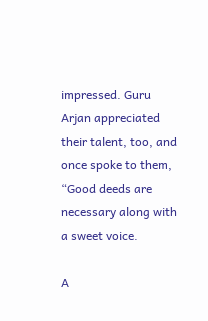impressed. Guru Arjan appreciated their talent, too, and once spoke to them, “Good deeds are necessary along with a sweet voice.

A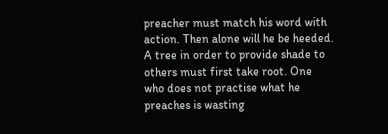preacher must match his word with action. Then alone will he be heeded. A tree in order to provide shade to others must first take root. One who does not practise what he preaches is wasting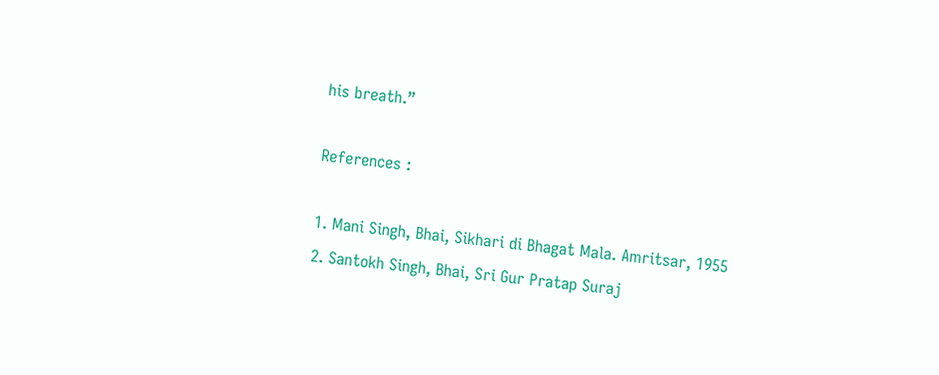his breath.”

References :

1. Mani Singh, Bhai, Sikhari di Bhagat Mala. Amritsar, 1955
2. Santokh Singh, Bhai, Sri Gur Pratap Suraj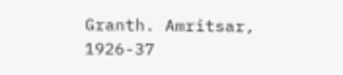Granth. Amritsar, 1926-37